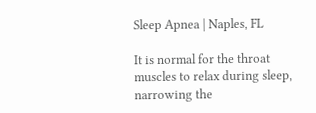Sleep Apnea | Naples, FL

It is normal for the throat muscles to relax during sleep, narrowing the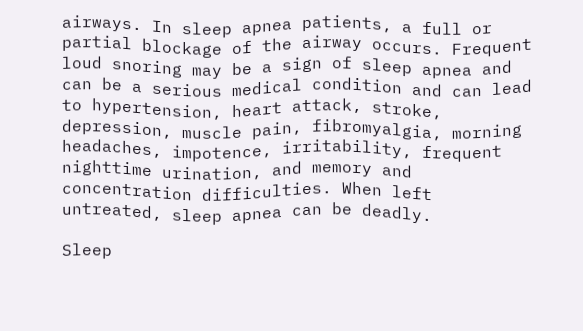airways. In sleep apnea patients, a full or partial blockage of the airway occurs. Frequent loud snoring may be a sign of sleep apnea and can be a serious medical condition and can lead to hypertension, heart attack, stroke, depression, muscle pain, fibromyalgia, morning headaches, impotence, irritability, frequent nighttime urination, and memory and concentration difficulties. When left untreated, sleep apnea can be deadly.

Sleep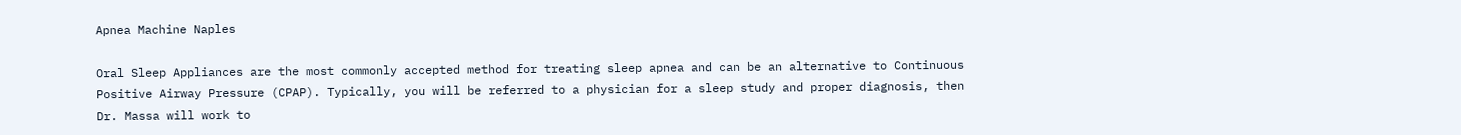Apnea Machine Naples

Oral Sleep Appliances are the most commonly accepted method for treating sleep apnea and can be an alternative to Continuous Positive Airway Pressure (CPAP). Typically, you will be referred to a physician for a sleep study and proper diagnosis, then Dr. Massa will work to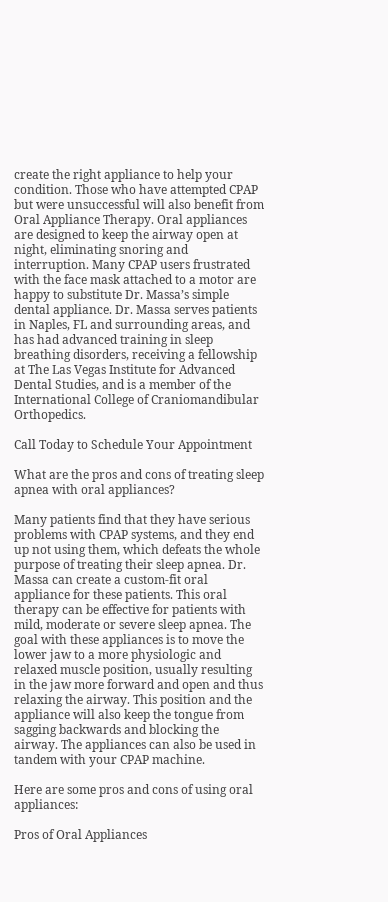create the right appliance to help your condition. Those who have attempted CPAP but were unsuccessful will also benefit from Oral Appliance Therapy. Oral appliances are designed to keep the airway open at night, eliminating snoring and interruption. Many CPAP users frustrated with the face mask attached to a motor are happy to substitute Dr. Massa’s simple dental appliance. Dr. Massa serves patients in Naples, FL and surrounding areas, and has had advanced training in sleep breathing disorders, receiving a fellowship at The Las Vegas Institute for Advanced Dental Studies, and is a member of the International College of Craniomandibular Orthopedics.

Call Today to Schedule Your Appointment

What are the pros and cons of treating sleep apnea with oral appliances?

Many patients find that they have serious problems with CPAP systems, and they end up not using them, which defeats the whole purpose of treating their sleep apnea. Dr. Massa can create a custom-fit oral appliance for these patients. This oral therapy can be effective for patients with mild, moderate or severe sleep apnea. The goal with these appliances is to move the lower jaw to a more physiologic and relaxed muscle position, usually resulting in the jaw more forward and open and thus relaxing the airway. This position and the appliance will also keep the tongue from sagging backwards and blocking the airway. The appliances can also be used in tandem with your CPAP machine.

Here are some pros and cons of using oral appliances:

Pros of Oral Appliances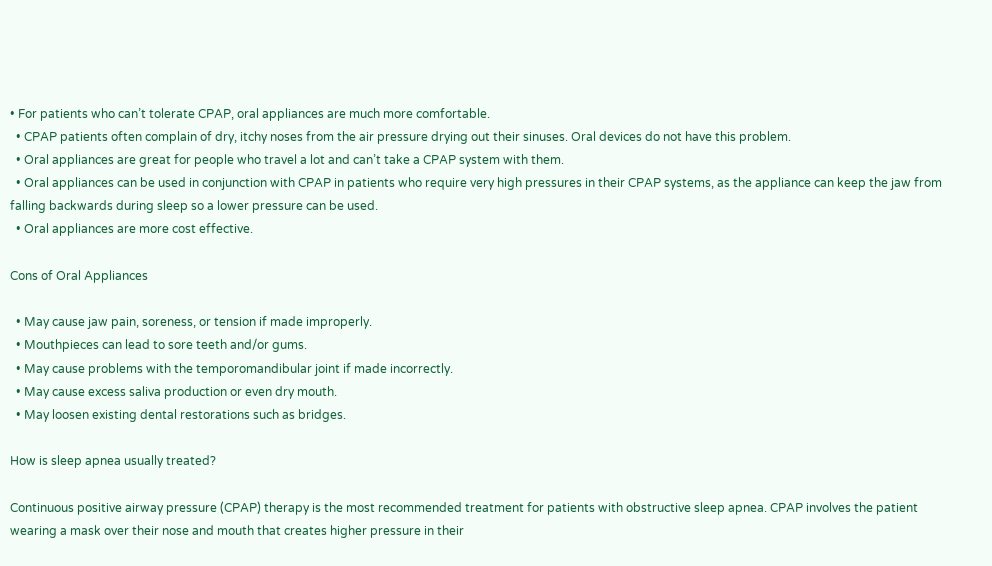• For patients who can’t tolerate CPAP, oral appliances are much more comfortable.
  • CPAP patients often complain of dry, itchy noses from the air pressure drying out their sinuses. Oral devices do not have this problem.
  • Oral appliances are great for people who travel a lot and can’t take a CPAP system with them.
  • Oral appliances can be used in conjunction with CPAP in patients who require very high pressures in their CPAP systems, as the appliance can keep the jaw from falling backwards during sleep so a lower pressure can be used.
  • Oral appliances are more cost effective.

Cons of Oral Appliances

  • May cause jaw pain, soreness, or tension if made improperly.
  • Mouthpieces can lead to sore teeth and/or gums.
  • May cause problems with the temporomandibular joint if made incorrectly.
  • May cause excess saliva production or even dry mouth.
  • May loosen existing dental restorations such as bridges.

How is sleep apnea usually treated?

Continuous positive airway pressure (CPAP) therapy is the most recommended treatment for patients with obstructive sleep apnea. CPAP involves the patient wearing a mask over their nose and mouth that creates higher pressure in their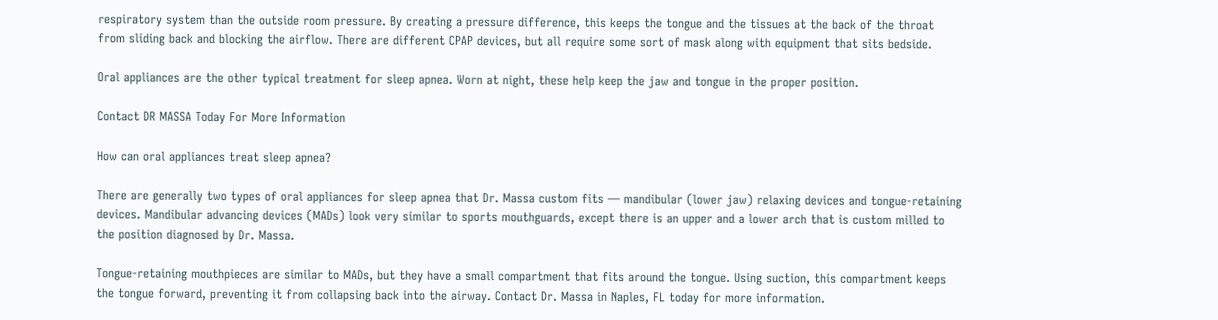respiratory system than the outside room pressure. By creating a pressure difference, this keeps the tongue and the tissues at the back of the throat from sliding back and blocking the airflow. There are different CPAP devices, but all require some sort of mask along with equipment that sits bedside.

Oral appliances are the other typical treatment for sleep apnea. Worn at night, these help keep the jaw and tongue in the proper position.

Contact DR MASSA Today For More Information

How can oral appliances treat sleep apnea?

There are generally two types of oral appliances for sleep apnea that Dr. Massa custom fits — mandibular (lower jaw) relaxing devices and tongue-retaining devices. Mandibular advancing devices (MADs) look very similar to sports mouthguards, except there is an upper and a lower arch that is custom milled to the position diagnosed by Dr. Massa.

Tongue-retaining mouthpieces are similar to MADs, but they have a small compartment that fits around the tongue. Using suction, this compartment keeps the tongue forward, preventing it from collapsing back into the airway. Contact Dr. Massa in Naples, FL today for more information.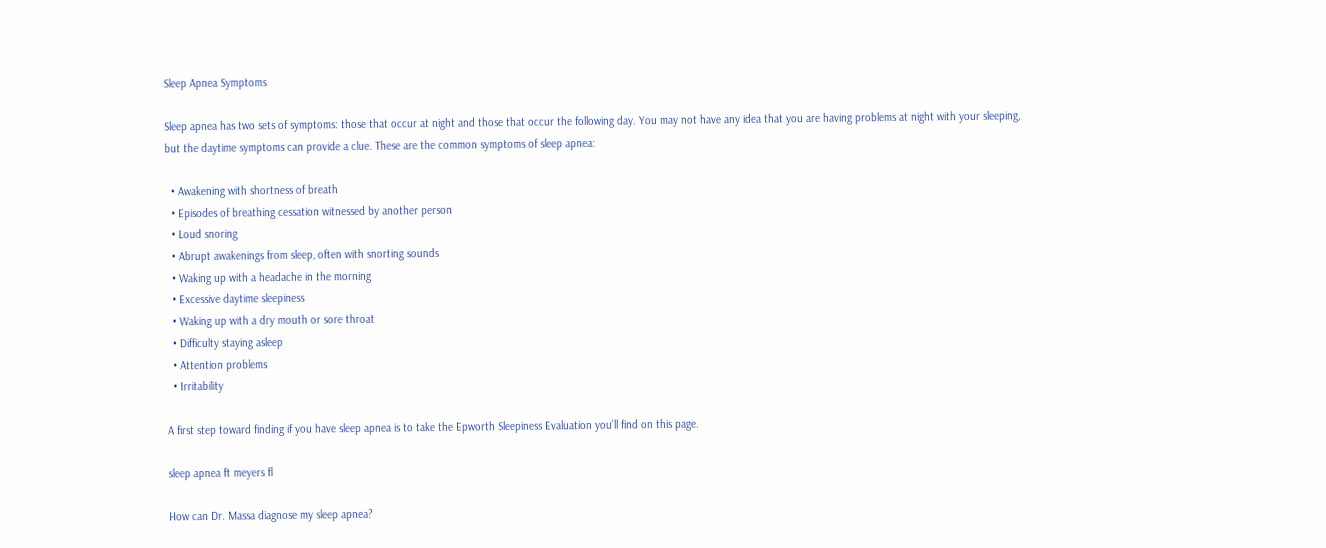Sleep Apnea Symptoms

Sleep apnea has two sets of symptoms: those that occur at night and those that occur the following day. You may not have any idea that you are having problems at night with your sleeping, but the daytime symptoms can provide a clue. These are the common symptoms of sleep apnea:

  • Awakening with shortness of breath
  • Episodes of breathing cessation witnessed by another person
  • Loud snoring
  • Abrupt awakenings from sleep, often with snorting sounds
  • Waking up with a headache in the morning
  • Excessive daytime sleepiness
  • Waking up with a dry mouth or sore throat
  • Difficulty staying asleep
  • Attention problems
  • Irritability

A first step toward finding if you have sleep apnea is to take the Epworth Sleepiness Evaluation you’ll find on this page.

sleep apnea ft meyers fl

How can Dr. Massa diagnose my sleep apnea?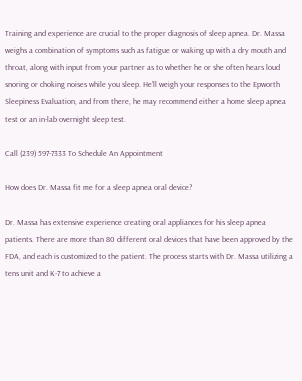Training and experience are crucial to the proper diagnosis of sleep apnea. Dr. Massa weighs a combination of symptoms such as fatigue or waking up with a dry mouth and throat, along with input from your partner as to whether he or she often hears loud snoring or choking noises while you sleep. He’ll weigh your responses to the Epworth Sleepiness Evaluation, and from there, he may recommend either a home sleep apnea test or an in-lab overnight sleep test.

Call (239) 597-7333 To Schedule An Appointment

How does Dr. Massa fit me for a sleep apnea oral device?

Dr. Massa has extensive experience creating oral appliances for his sleep apnea patients. There are more than 80 different oral devices that have been approved by the FDA, and each is customized to the patient. The process starts with Dr. Massa utilizing a tens unit and K-7 to achieve a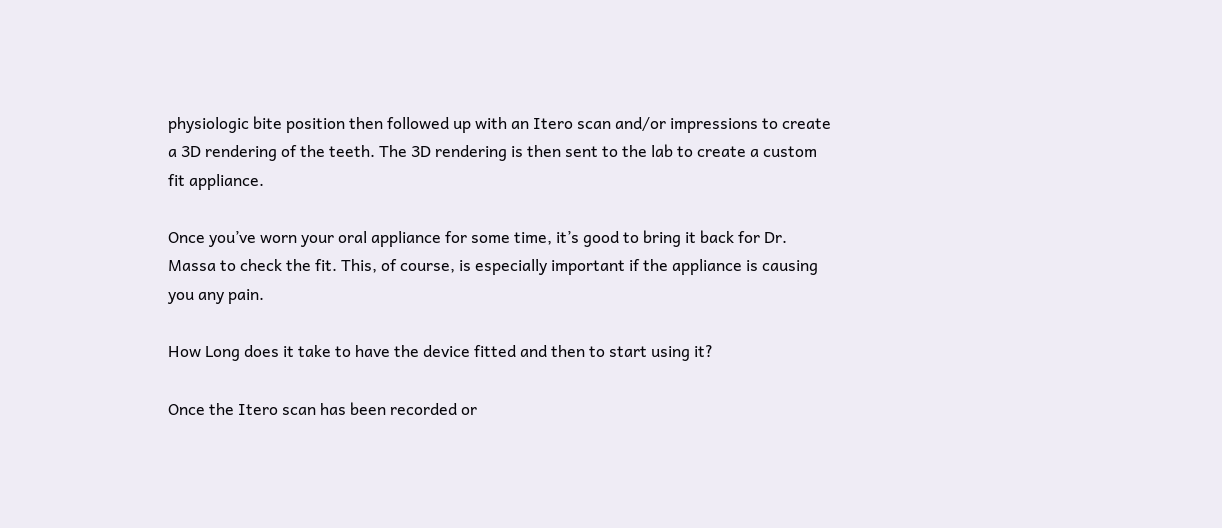physiologic bite position then followed up with an Itero scan and/or impressions to create a 3D rendering of the teeth. The 3D rendering is then sent to the lab to create a custom fit appliance.

Once you’ve worn your oral appliance for some time, it’s good to bring it back for Dr. Massa to check the fit. This, of course, is especially important if the appliance is causing you any pain.

How Long does it take to have the device fitted and then to start using it?

Once the Itero scan has been recorded or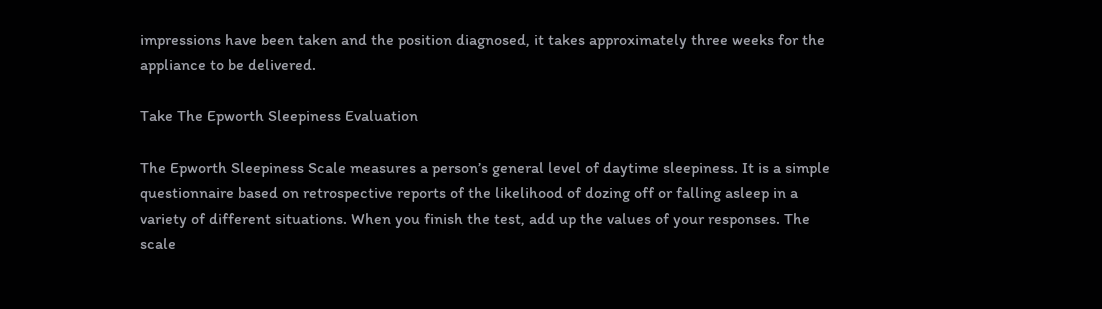impressions have been taken and the position diagnosed, it takes approximately three weeks for the appliance to be delivered.

Take The Epworth Sleepiness Evaluation

The Epworth Sleepiness Scale measures a person’s general level of daytime sleepiness. It is a simple questionnaire based on retrospective reports of the likelihood of dozing off or falling asleep in a variety of different situations. When you finish the test, add up the values of your responses. The scale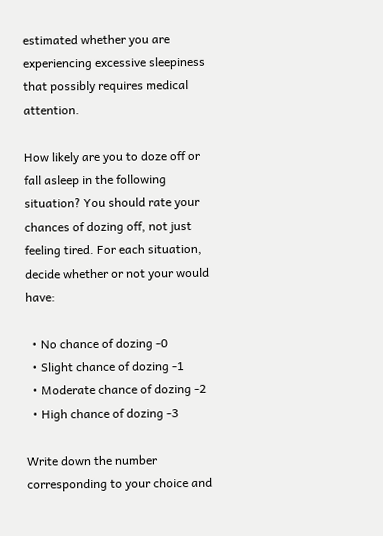estimated whether you are experiencing excessive sleepiness that possibly requires medical attention.

How likely are you to doze off or fall asleep in the following situation? You should rate your chances of dozing off, not just feeling tired. For each situation, decide whether or not your would have:

  • No chance of dozing -0
  • Slight chance of dozing -1
  • Moderate chance of dozing -2
  • High chance of dozing -3

Write down the number corresponding to your choice and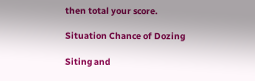then total your score.

Situation Chance of Dozing

Siting and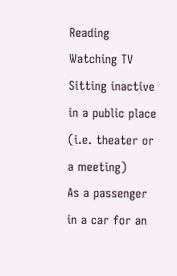Reading
Watching TV
Sitting inactive in a public place (i.e. theater or a meeting)
As a passenger in a car for an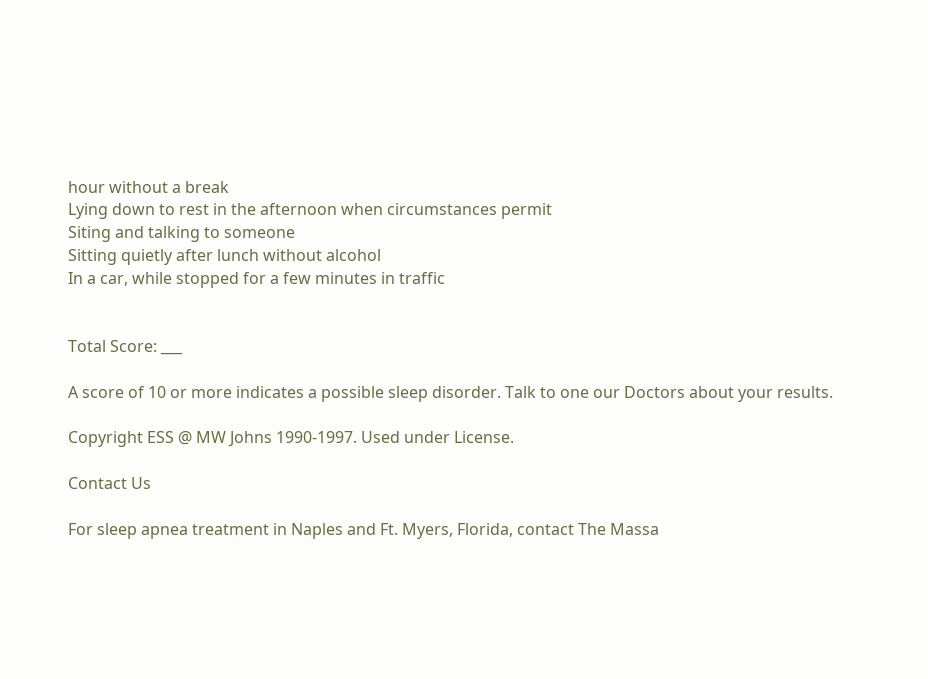hour without a break
Lying down to rest in the afternoon when circumstances permit
Siting and talking to someone
Sitting quietly after lunch without alcohol
In a car, while stopped for a few minutes in traffic


Total Score: ___

A score of 10 or more indicates a possible sleep disorder. Talk to one our Doctors about your results.

Copyright ESS @ MW Johns 1990-1997. Used under License.

Contact Us

For sleep apnea treatment in Naples and Ft. Myers, Florida, contact The Massa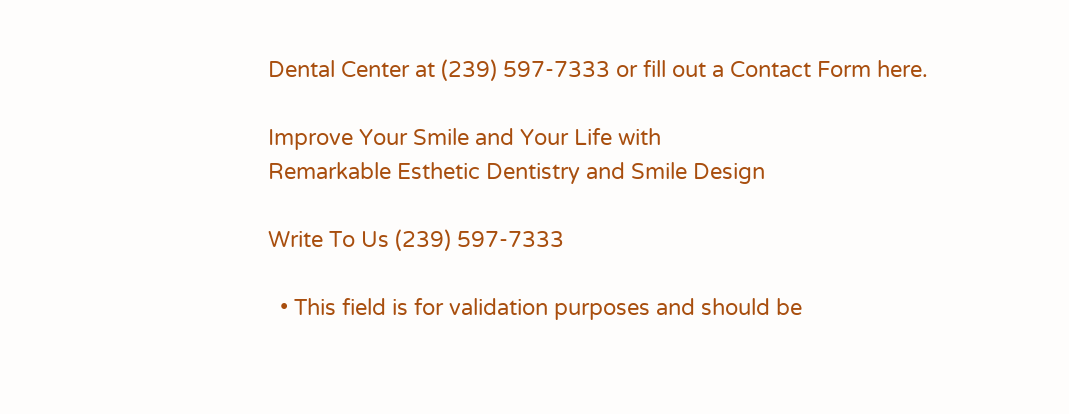Dental Center at (239) 597-7333 or fill out a Contact Form here.

Improve Your Smile and Your Life with
Remarkable Esthetic Dentistry and Smile Design

Write To Us (239) 597-7333

  • This field is for validation purposes and should be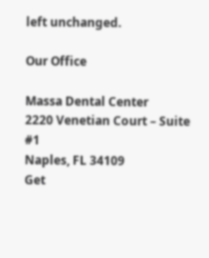left unchanged.

Our Office

Massa Dental Center
2220 Venetian Court – Suite #1
Naples, FL 34109
Get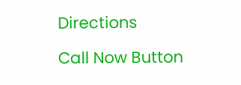Directions

Call Now Button